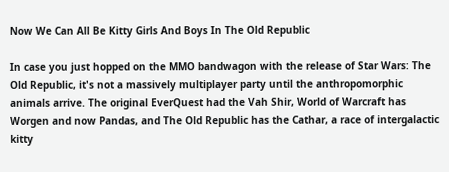Now We Can All Be Kitty Girls And Boys In The Old Republic

In case you just hopped on the MMO bandwagon with the release of Star Wars: The Old Republic, it's not a massively multiplayer party until the anthropomorphic animals arrive. The original EverQuest had the Vah Shir, World of Warcraft has Worgen and now Pandas, and The Old Republic has the Cathar, a race of intergalactic kitty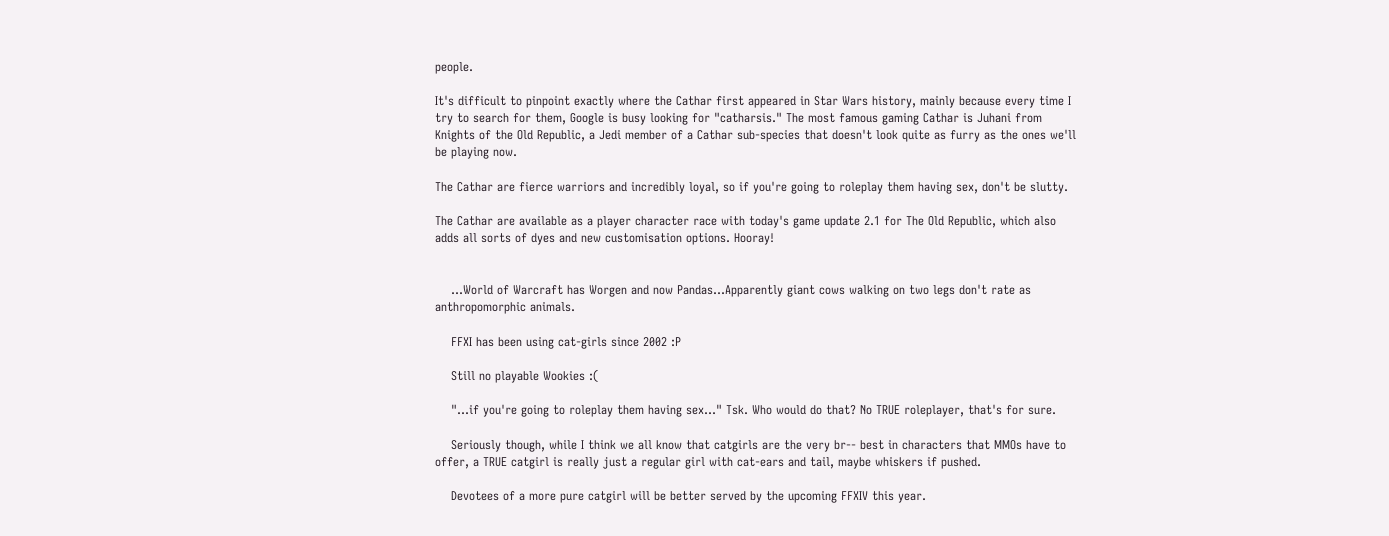people.

It's difficult to pinpoint exactly where the Cathar first appeared in Star Wars history, mainly because every time I try to search for them, Google is busy looking for "catharsis." The most famous gaming Cathar is Juhani from Knights of the Old Republic, a Jedi member of a Cathar sub-species that doesn't look quite as furry as the ones we'll be playing now.

The Cathar are fierce warriors and incredibly loyal, so if you're going to roleplay them having sex, don't be slutty.

The Cathar are available as a player character race with today's game update 2.1 for The Old Republic, which also adds all sorts of dyes and new customisation options. Hooray!


    ...World of Warcraft has Worgen and now Pandas...Apparently giant cows walking on two legs don't rate as anthropomorphic animals.

    FFXI has been using cat-girls since 2002 :P

    Still no playable Wookies :(

    "...if you're going to roleplay them having sex..." Tsk. Who would do that? No TRUE roleplayer, that's for sure.

    Seriously though, while I think we all know that catgirls are the very br-- best in characters that MMOs have to offer, a TRUE catgirl is really just a regular girl with cat-ears and tail, maybe whiskers if pushed.

    Devotees of a more pure catgirl will be better served by the upcoming FFXIV this year.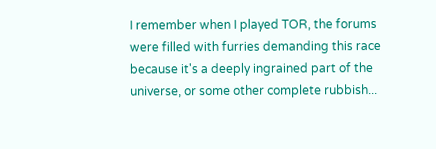I remember when I played TOR, the forums were filled with furries demanding this race because it's a deeply ingrained part of the universe, or some other complete rubbish...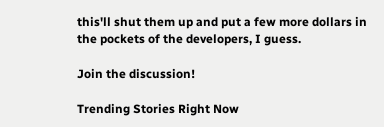this'll shut them up and put a few more dollars in the pockets of the developers, I guess.

Join the discussion!

Trending Stories Right Now